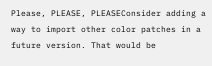Please, PLEASE, PLEASEConsider adding a way to import other color patches in a future version. That would be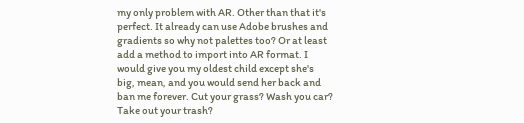my only problem with AR. Other than that it's perfect. It already can use Adobe brushes and gradients so why not palettes too? Or at least add a method to import into AR format. I would give you my oldest child except she's big, mean, and you would send her back and ban me forever. Cut your grass? Wash you car? Take out your trash?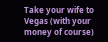Take your wife to Vegas (with your money of course)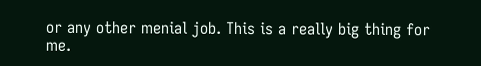or any other menial job. This is a really big thing for me.